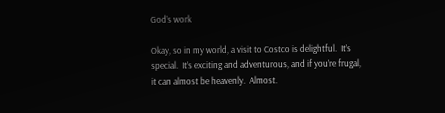God’s work

Okay, so in my world, a visit to Costco is delightful.  It’s special.  It’s exciting and adventurous, and if you’re frugal, it can almost be heavenly.  Almost.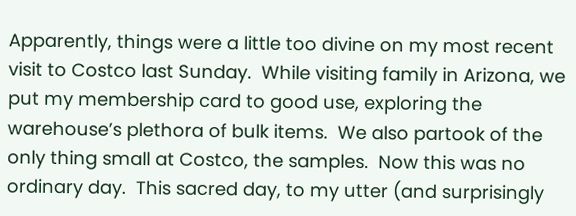Apparently, things were a little too divine on my most recent visit to Costco last Sunday.  While visiting family in Arizona, we put my membership card to good use, exploring the warehouse’s plethora of bulk items.  We also partook of the only thing small at Costco, the samples.  Now this was no ordinary day.  This sacred day, to my utter (and surprisingly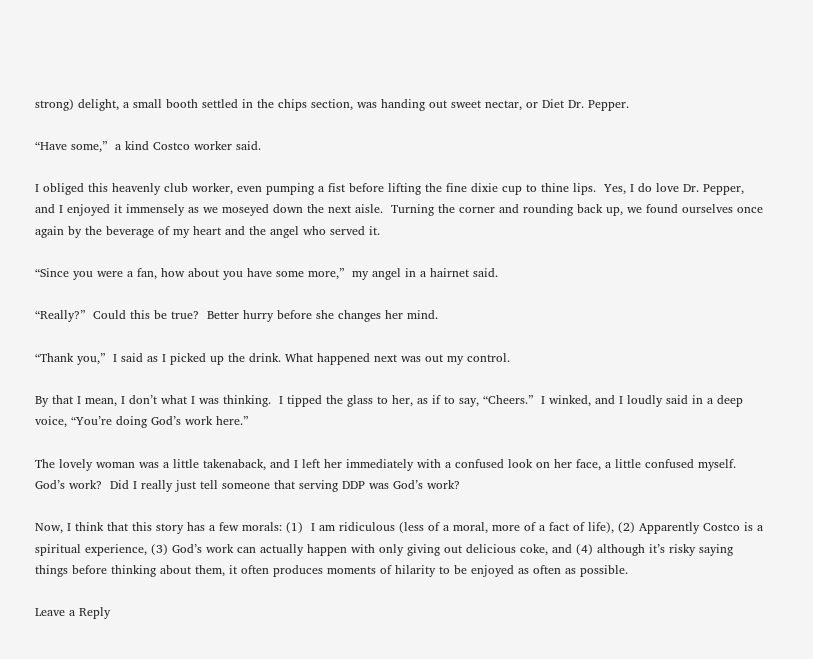strong) delight, a small booth settled in the chips section, was handing out sweet nectar, or Diet Dr. Pepper.

“Have some,”  a kind Costco worker said.

I obliged this heavenly club worker, even pumping a fist before lifting the fine dixie cup to thine lips.  Yes, I do love Dr. Pepper, and I enjoyed it immensely as we moseyed down the next aisle.  Turning the corner and rounding back up, we found ourselves once again by the beverage of my heart and the angel who served it.

“Since you were a fan, how about you have some more,”  my angel in a hairnet said.

“Really?”  Could this be true?  Better hurry before she changes her mind.

“Thank you,”  I said as I picked up the drink. What happened next was out my control.

By that I mean, I don’t what I was thinking.  I tipped the glass to her, as if to say, “Cheers.”  I winked, and I loudly said in a deep voice, “You’re doing God’s work here.”

The lovely woman was a little takenaback, and I left her immediately with a confused look on her face, a little confused myself.  God’s work?  Did I really just tell someone that serving DDP was God’s work?

Now, I think that this story has a few morals: (1)  I am ridiculous (less of a moral, more of a fact of life), (2) Apparently Costco is a spiritual experience, (3) God’s work can actually happen with only giving out delicious coke, and (4) although it’s risky saying things before thinking about them, it often produces moments of hilarity to be enjoyed as often as possible.

Leave a Reply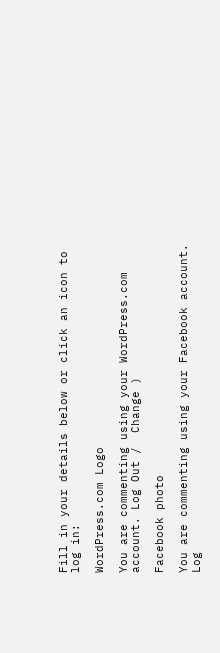Fill in your details below or click an icon to log in:

WordPress.com Logo

You are commenting using your WordPress.com account. Log Out /  Change )

Facebook photo

You are commenting using your Facebook account. Log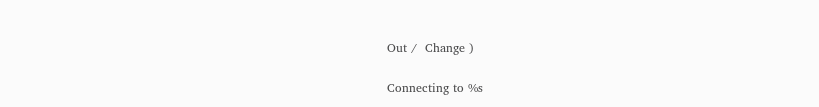Out /  Change )

Connecting to %s